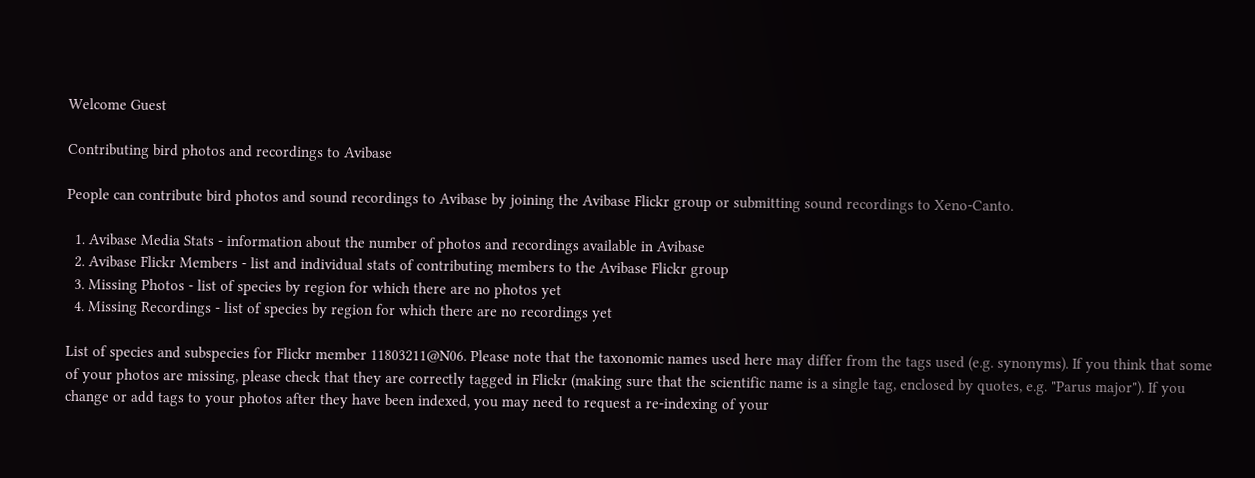Welcome Guest

Contributing bird photos and recordings to Avibase

People can contribute bird photos and sound recordings to Avibase by joining the Avibase Flickr group or submitting sound recordings to Xeno-Canto.

  1. Avibase Media Stats - information about the number of photos and recordings available in Avibase
  2. Avibase Flickr Members - list and individual stats of contributing members to the Avibase Flickr group
  3. Missing Photos - list of species by region for which there are no photos yet
  4. Missing Recordings - list of species by region for which there are no recordings yet

List of species and subspecies for Flickr member 11803211@N06. Please note that the taxonomic names used here may differ from the tags used (e.g. synonyms). If you think that some of your photos are missing, please check that they are correctly tagged in Flickr (making sure that the scientific name is a single tag, enclosed by quotes, e.g. "Parus major"). If you change or add tags to your photos after they have been indexed, you may need to request a re-indexing of your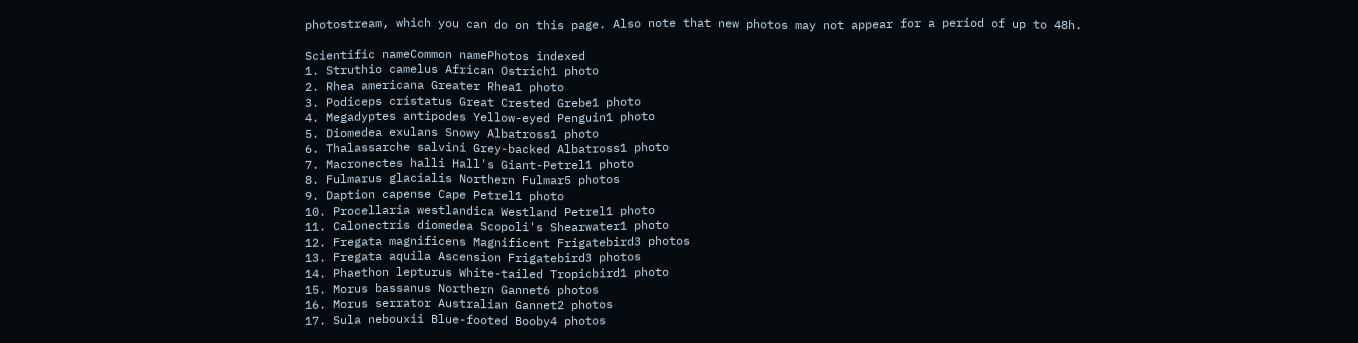photostream, which you can do on this page. Also note that new photos may not appear for a period of up to 48h.

Scientific nameCommon namePhotos indexed
1. Struthio camelus African Ostrich1 photo
2. Rhea americana Greater Rhea1 photo
3. Podiceps cristatus Great Crested Grebe1 photo
4. Megadyptes antipodes Yellow-eyed Penguin1 photo
5. Diomedea exulans Snowy Albatross1 photo
6. Thalassarche salvini Grey-backed Albatross1 photo
7. Macronectes halli Hall's Giant-Petrel1 photo
8. Fulmarus glacialis Northern Fulmar5 photos
9. Daption capense Cape Petrel1 photo
10. Procellaria westlandica Westland Petrel1 photo
11. Calonectris diomedea Scopoli's Shearwater1 photo
12. Fregata magnificens Magnificent Frigatebird3 photos
13. Fregata aquila Ascension Frigatebird3 photos
14. Phaethon lepturus White-tailed Tropicbird1 photo
15. Morus bassanus Northern Gannet6 photos
16. Morus serrator Australian Gannet2 photos
17. Sula nebouxii Blue-footed Booby4 photos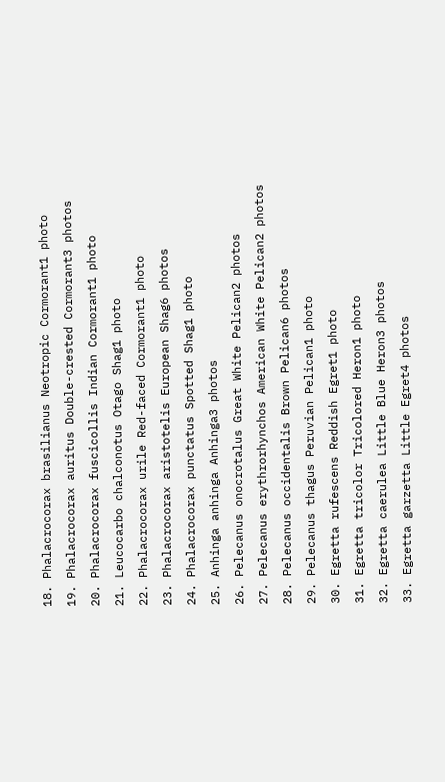18. Phalacrocorax brasilianus Neotropic Cormorant1 photo
19. Phalacrocorax auritus Double-crested Cormorant3 photos
20. Phalacrocorax fuscicollis Indian Cormorant1 photo
21. Leucocarbo chalconotus Otago Shag1 photo
22. Phalacrocorax urile Red-faced Cormorant1 photo
23. Phalacrocorax aristotelis European Shag6 photos
24. Phalacrocorax punctatus Spotted Shag1 photo
25. Anhinga anhinga Anhinga3 photos
26. Pelecanus onocrotalus Great White Pelican2 photos
27. Pelecanus erythrorhynchos American White Pelican2 photos
28. Pelecanus occidentalis Brown Pelican6 photos
29. Pelecanus thagus Peruvian Pelican1 photo
30. Egretta rufescens Reddish Egret1 photo
31. Egretta tricolor Tricolored Heron1 photo
32. Egretta caerulea Little Blue Heron3 photos
33. Egretta garzetta Little Egret4 photos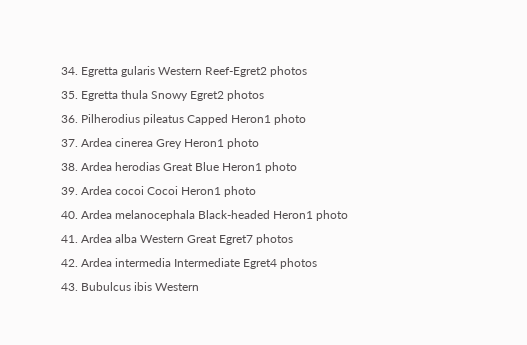34. Egretta gularis Western Reef-Egret2 photos
35. Egretta thula Snowy Egret2 photos
36. Pilherodius pileatus Capped Heron1 photo
37. Ardea cinerea Grey Heron1 photo
38. Ardea herodias Great Blue Heron1 photo
39. Ardea cocoi Cocoi Heron1 photo
40. Ardea melanocephala Black-headed Heron1 photo
41. Ardea alba Western Great Egret7 photos
42. Ardea intermedia Intermediate Egret4 photos
43. Bubulcus ibis Western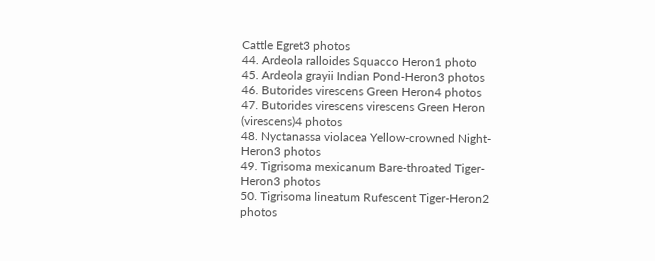Cattle Egret3 photos
44. Ardeola ralloides Squacco Heron1 photo
45. Ardeola grayii Indian Pond-Heron3 photos
46. Butorides virescens Green Heron4 photos
47. Butorides virescens virescens Green Heron (virescens)4 photos
48. Nyctanassa violacea Yellow-crowned Night-Heron3 photos
49. Tigrisoma mexicanum Bare-throated Tiger-Heron3 photos
50. Tigrisoma lineatum Rufescent Tiger-Heron2 photos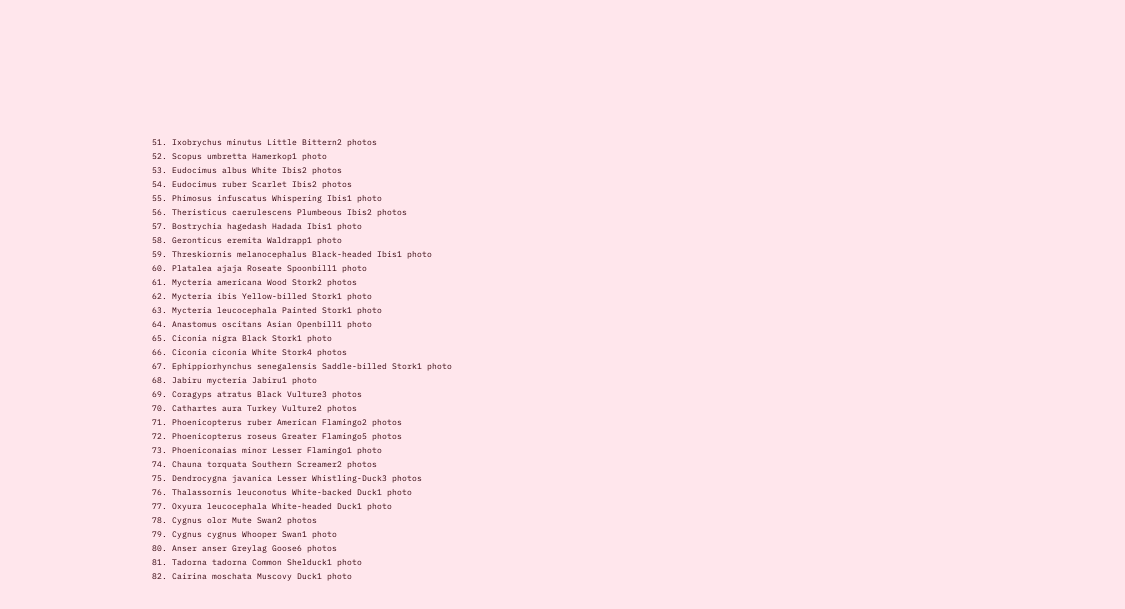51. Ixobrychus minutus Little Bittern2 photos
52. Scopus umbretta Hamerkop1 photo
53. Eudocimus albus White Ibis2 photos
54. Eudocimus ruber Scarlet Ibis2 photos
55. Phimosus infuscatus Whispering Ibis1 photo
56. Theristicus caerulescens Plumbeous Ibis2 photos
57. Bostrychia hagedash Hadada Ibis1 photo
58. Geronticus eremita Waldrapp1 photo
59. Threskiornis melanocephalus Black-headed Ibis1 photo
60. Platalea ajaja Roseate Spoonbill1 photo
61. Mycteria americana Wood Stork2 photos
62. Mycteria ibis Yellow-billed Stork1 photo
63. Mycteria leucocephala Painted Stork1 photo
64. Anastomus oscitans Asian Openbill1 photo
65. Ciconia nigra Black Stork1 photo
66. Ciconia ciconia White Stork4 photos
67. Ephippiorhynchus senegalensis Saddle-billed Stork1 photo
68. Jabiru mycteria Jabiru1 photo
69. Coragyps atratus Black Vulture3 photos
70. Cathartes aura Turkey Vulture2 photos
71. Phoenicopterus ruber American Flamingo2 photos
72. Phoenicopterus roseus Greater Flamingo5 photos
73. Phoeniconaias minor Lesser Flamingo1 photo
74. Chauna torquata Southern Screamer2 photos
75. Dendrocygna javanica Lesser Whistling-Duck3 photos
76. Thalassornis leuconotus White-backed Duck1 photo
77. Oxyura leucocephala White-headed Duck1 photo
78. Cygnus olor Mute Swan2 photos
79. Cygnus cygnus Whooper Swan1 photo
80. Anser anser Greylag Goose6 photos
81. Tadorna tadorna Common Shelduck1 photo
82. Cairina moschata Muscovy Duck1 photo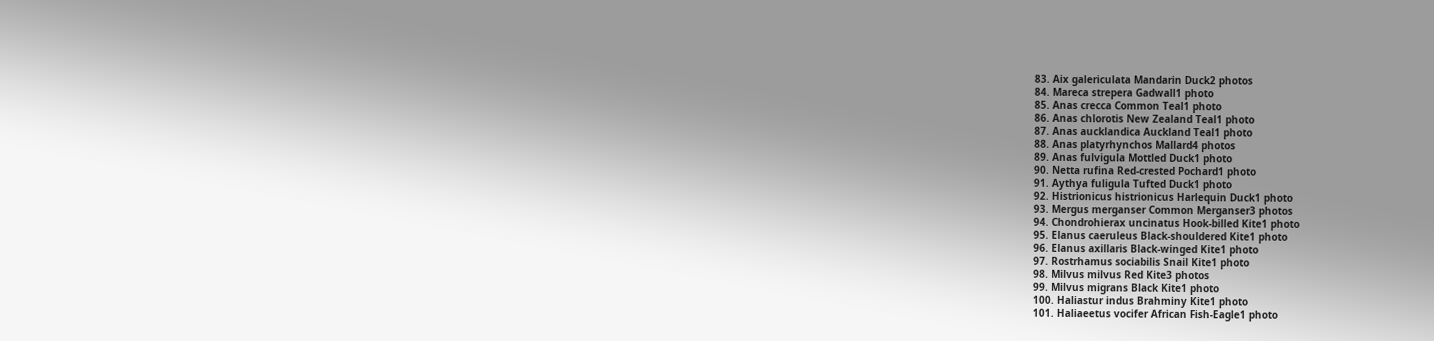83. Aix galericulata Mandarin Duck2 photos
84. Mareca strepera Gadwall1 photo
85. Anas crecca Common Teal1 photo
86. Anas chlorotis New Zealand Teal1 photo
87. Anas aucklandica Auckland Teal1 photo
88. Anas platyrhynchos Mallard4 photos
89. Anas fulvigula Mottled Duck1 photo
90. Netta rufina Red-crested Pochard1 photo
91. Aythya fuligula Tufted Duck1 photo
92. Histrionicus histrionicus Harlequin Duck1 photo
93. Mergus merganser Common Merganser3 photos
94. Chondrohierax uncinatus Hook-billed Kite1 photo
95. Elanus caeruleus Black-shouldered Kite1 photo
96. Elanus axillaris Black-winged Kite1 photo
97. Rostrhamus sociabilis Snail Kite1 photo
98. Milvus milvus Red Kite3 photos
99. Milvus migrans Black Kite1 photo
100. Haliastur indus Brahminy Kite1 photo
101. Haliaeetus vocifer African Fish-Eagle1 photo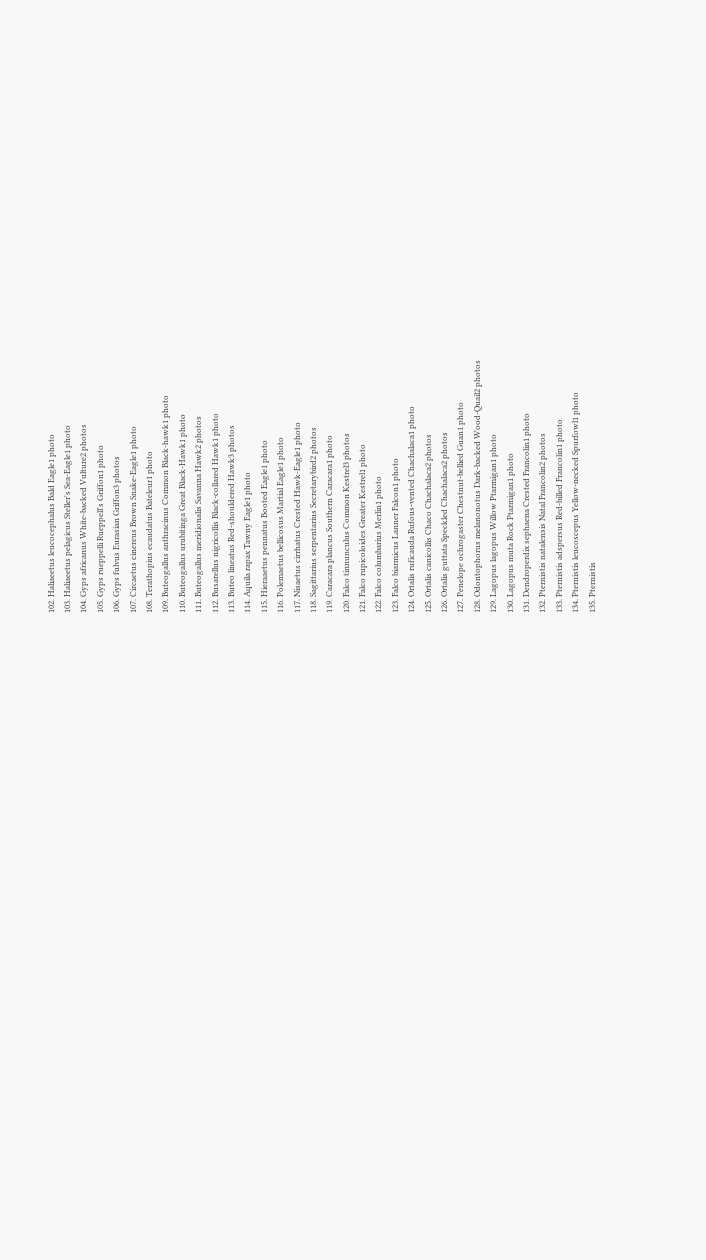102. Haliaeetus leucocephalus Bald Eagle1 photo
103. Haliaeetus pelagicus Steller's Sea-Eagle1 photo
104. Gyps africanus White-backed Vulture2 photos
105. Gyps rueppelli Rueppell's Griffon1 photo
106. Gyps fulvus Eurasian Griffon3 photos
107. Circaetus cinereus Brown Snake-Eagle1 photo
108. Terathopius ecaudatus Bateleur1 photo
109. Buteogallus anthracinus Common Black-hawk1 photo
110. Buteogallus urubitinga Great Black-Hawk1 photo
111. Buteogallus meridionalis Savanna Hawk2 photos
112. Busarellus nigricollis Black-collared Hawk1 photo
113. Buteo lineatus Red-shouldered Hawk3 photos
114. Aquila rapax Tawny Eagle1 photo
115. Hieraaetus pennatus Booted Eagle1 photo
116. Polemaetus bellicosus Martial Eagle1 photo
117. Nisaetus cirrhatus Crested Hawk-Eagle1 photo
118. Sagittarius serpentarius Secretarybird2 photos
119. Caracara plancus Southern Caracara1 photo
120. Falco tinnunculus Common Kestrel3 photos
121. Falco rupicoloides Greater Kestrel1 photo
122. Falco columbarius Merlin1 photo
123. Falco biarmicus Lanner Falcon1 photo
124. Ortalis ruficauda Rufous-vented Chachalaca1 photo
125. Ortalis canicollis Chaco Chachalaca2 photos
126. Ortalis guttata Speckled Chachalaca2 photos
127. Penelope ochrogaster Chestnut-bellied Guan1 photo
128. Odontophorus melanonotus Dark-backed Wood-Quail2 photos
129. Lagopus lagopus Willow Ptarmigan1 photo
130. Lagopus muta Rock Ptarmigan1 photo
131. Dendroperdix sephaena Crested Francolin1 photo
132. Pternistis natalensis Natal Francolin2 photos
133. Pternistis adspersus Red-billed Francolin1 photo
134. Pternistis leucoscepus Yellow-necked Spurfowl1 photo
135. Pternistis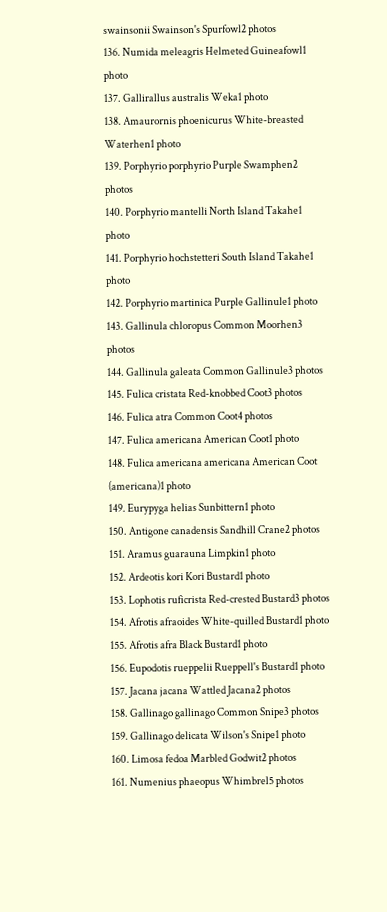swainsonii Swainson's Spurfowl2 photos
136. Numida meleagris Helmeted Guineafowl1 photo
137. Gallirallus australis Weka1 photo
138. Amaurornis phoenicurus White-breasted Waterhen1 photo
139. Porphyrio porphyrio Purple Swamphen2 photos
140. Porphyrio mantelli North Island Takahe1 photo
141. Porphyrio hochstetteri South Island Takahe1 photo
142. Porphyrio martinica Purple Gallinule1 photo
143. Gallinula chloropus Common Moorhen3 photos
144. Gallinula galeata Common Gallinule3 photos
145. Fulica cristata Red-knobbed Coot3 photos
146. Fulica atra Common Coot4 photos
147. Fulica americana American Coot1 photo
148. Fulica americana americana American Coot (americana)1 photo
149. Eurypyga helias Sunbittern1 photo
150. Antigone canadensis Sandhill Crane2 photos
151. Aramus guarauna Limpkin1 photo
152. Ardeotis kori Kori Bustard1 photo
153. Lophotis ruficrista Red-crested Bustard3 photos
154. Afrotis afraoides White-quilled Bustard1 photo
155. Afrotis afra Black Bustard1 photo
156. Eupodotis rueppelii Rueppell's Bustard1 photo
157. Jacana jacana Wattled Jacana2 photos
158. Gallinago gallinago Common Snipe3 photos
159. Gallinago delicata Wilson's Snipe1 photo
160. Limosa fedoa Marbled Godwit2 photos
161. Numenius phaeopus Whimbrel5 photos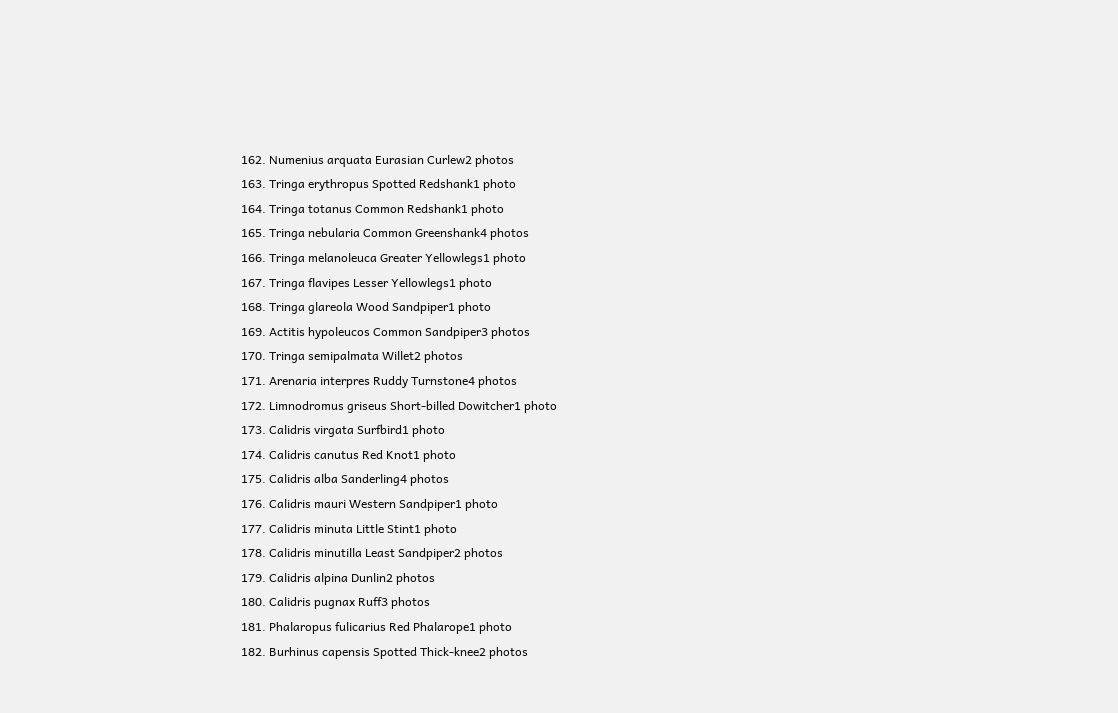162. Numenius arquata Eurasian Curlew2 photos
163. Tringa erythropus Spotted Redshank1 photo
164. Tringa totanus Common Redshank1 photo
165. Tringa nebularia Common Greenshank4 photos
166. Tringa melanoleuca Greater Yellowlegs1 photo
167. Tringa flavipes Lesser Yellowlegs1 photo
168. Tringa glareola Wood Sandpiper1 photo
169. Actitis hypoleucos Common Sandpiper3 photos
170. Tringa semipalmata Willet2 photos
171. Arenaria interpres Ruddy Turnstone4 photos
172. Limnodromus griseus Short-billed Dowitcher1 photo
173. Calidris virgata Surfbird1 photo
174. Calidris canutus Red Knot1 photo
175. Calidris alba Sanderling4 photos
176. Calidris mauri Western Sandpiper1 photo
177. Calidris minuta Little Stint1 photo
178. Calidris minutilla Least Sandpiper2 photos
179. Calidris alpina Dunlin2 photos
180. Calidris pugnax Ruff3 photos
181. Phalaropus fulicarius Red Phalarope1 photo
182. Burhinus capensis Spotted Thick-knee2 photos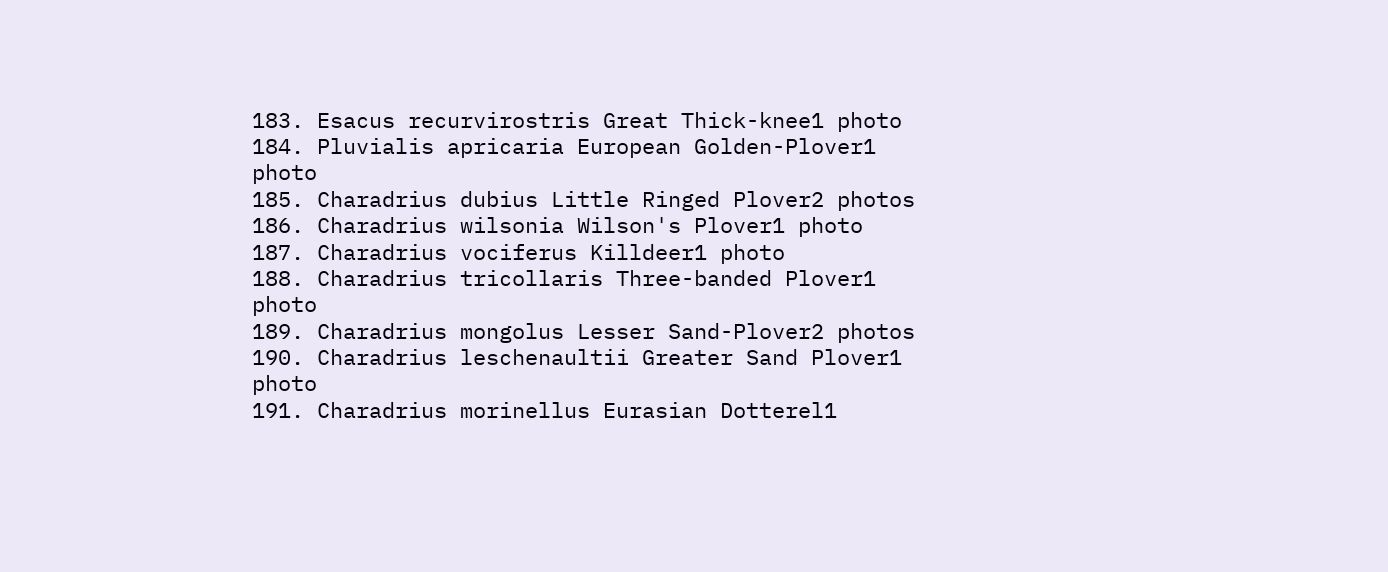183. Esacus recurvirostris Great Thick-knee1 photo
184. Pluvialis apricaria European Golden-Plover1 photo
185. Charadrius dubius Little Ringed Plover2 photos
186. Charadrius wilsonia Wilson's Plover1 photo
187. Charadrius vociferus Killdeer1 photo
188. Charadrius tricollaris Three-banded Plover1 photo
189. Charadrius mongolus Lesser Sand-Plover2 photos
190. Charadrius leschenaultii Greater Sand Plover1 photo
191. Charadrius morinellus Eurasian Dotterel1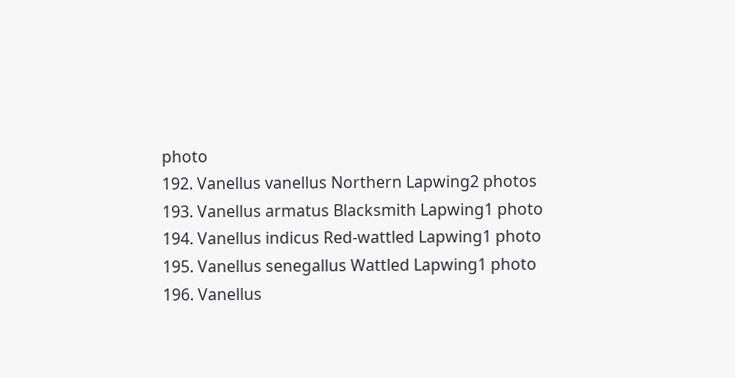photo
192. Vanellus vanellus Northern Lapwing2 photos
193. Vanellus armatus Blacksmith Lapwing1 photo
194. Vanellus indicus Red-wattled Lapwing1 photo
195. Vanellus senegallus Wattled Lapwing1 photo
196. Vanellus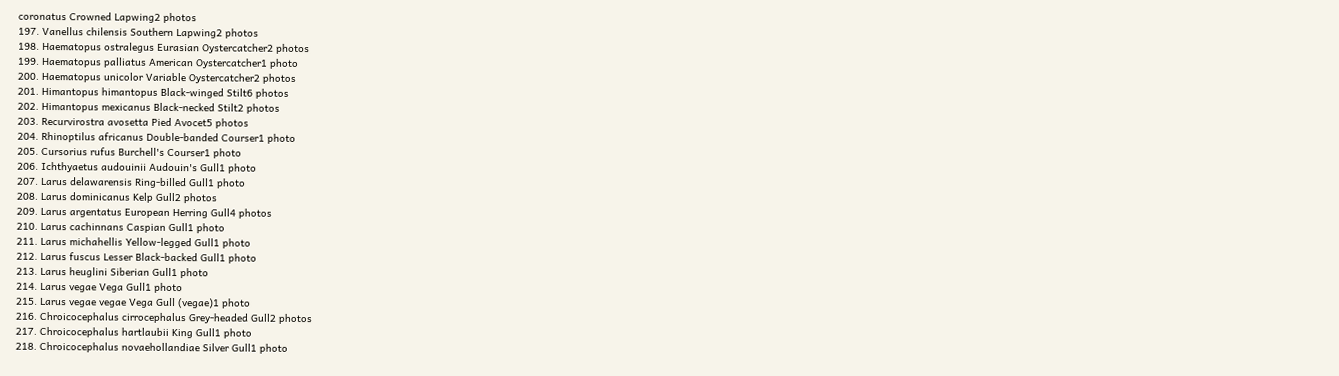coronatus Crowned Lapwing2 photos
197. Vanellus chilensis Southern Lapwing2 photos
198. Haematopus ostralegus Eurasian Oystercatcher2 photos
199. Haematopus palliatus American Oystercatcher1 photo
200. Haematopus unicolor Variable Oystercatcher2 photos
201. Himantopus himantopus Black-winged Stilt6 photos
202. Himantopus mexicanus Black-necked Stilt2 photos
203. Recurvirostra avosetta Pied Avocet5 photos
204. Rhinoptilus africanus Double-banded Courser1 photo
205. Cursorius rufus Burchell's Courser1 photo
206. Ichthyaetus audouinii Audouin's Gull1 photo
207. Larus delawarensis Ring-billed Gull1 photo
208. Larus dominicanus Kelp Gull2 photos
209. Larus argentatus European Herring Gull4 photos
210. Larus cachinnans Caspian Gull1 photo
211. Larus michahellis Yellow-legged Gull1 photo
212. Larus fuscus Lesser Black-backed Gull1 photo
213. Larus heuglini Siberian Gull1 photo
214. Larus vegae Vega Gull1 photo
215. Larus vegae vegae Vega Gull (vegae)1 photo
216. Chroicocephalus cirrocephalus Grey-headed Gull2 photos
217. Chroicocephalus hartlaubii King Gull1 photo
218. Chroicocephalus novaehollandiae Silver Gull1 photo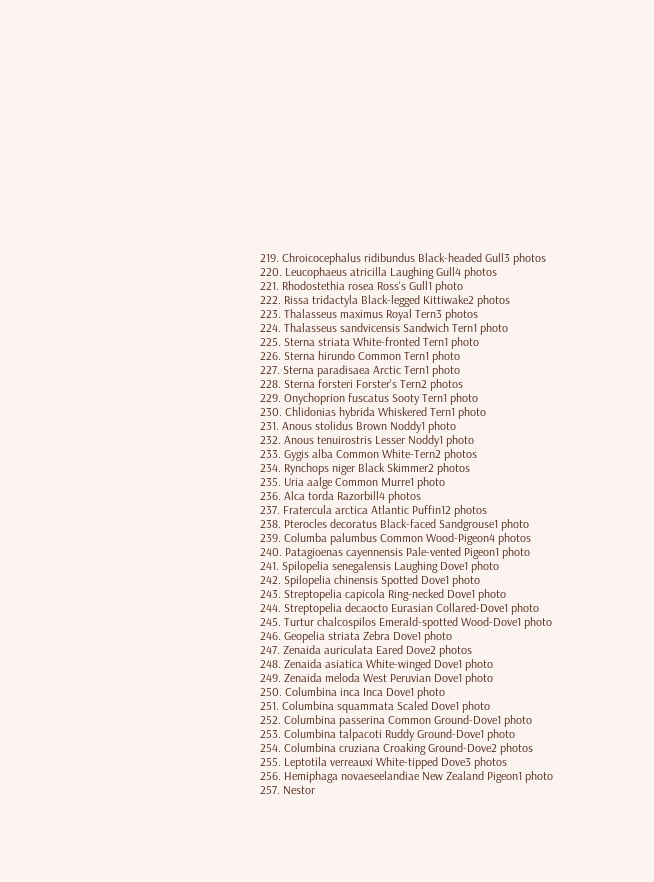219. Chroicocephalus ridibundus Black-headed Gull3 photos
220. Leucophaeus atricilla Laughing Gull4 photos
221. Rhodostethia rosea Ross's Gull1 photo
222. Rissa tridactyla Black-legged Kittiwake2 photos
223. Thalasseus maximus Royal Tern3 photos
224. Thalasseus sandvicensis Sandwich Tern1 photo
225. Sterna striata White-fronted Tern1 photo
226. Sterna hirundo Common Tern1 photo
227. Sterna paradisaea Arctic Tern1 photo
228. Sterna forsteri Forster's Tern2 photos
229. Onychoprion fuscatus Sooty Tern1 photo
230. Chlidonias hybrida Whiskered Tern1 photo
231. Anous stolidus Brown Noddy1 photo
232. Anous tenuirostris Lesser Noddy1 photo
233. Gygis alba Common White-Tern2 photos
234. Rynchops niger Black Skimmer2 photos
235. Uria aalge Common Murre1 photo
236. Alca torda Razorbill4 photos
237. Fratercula arctica Atlantic Puffin12 photos
238. Pterocles decoratus Black-faced Sandgrouse1 photo
239. Columba palumbus Common Wood-Pigeon4 photos
240. Patagioenas cayennensis Pale-vented Pigeon1 photo
241. Spilopelia senegalensis Laughing Dove1 photo
242. Spilopelia chinensis Spotted Dove1 photo
243. Streptopelia capicola Ring-necked Dove1 photo
244. Streptopelia decaocto Eurasian Collared-Dove1 photo
245. Turtur chalcospilos Emerald-spotted Wood-Dove1 photo
246. Geopelia striata Zebra Dove1 photo
247. Zenaida auriculata Eared Dove2 photos
248. Zenaida asiatica White-winged Dove1 photo
249. Zenaida meloda West Peruvian Dove1 photo
250. Columbina inca Inca Dove1 photo
251. Columbina squammata Scaled Dove1 photo
252. Columbina passerina Common Ground-Dove1 photo
253. Columbina talpacoti Ruddy Ground-Dove1 photo
254. Columbina cruziana Croaking Ground-Dove2 photos
255. Leptotila verreauxi White-tipped Dove3 photos
256. Hemiphaga novaeseelandiae New Zealand Pigeon1 photo
257. Nestor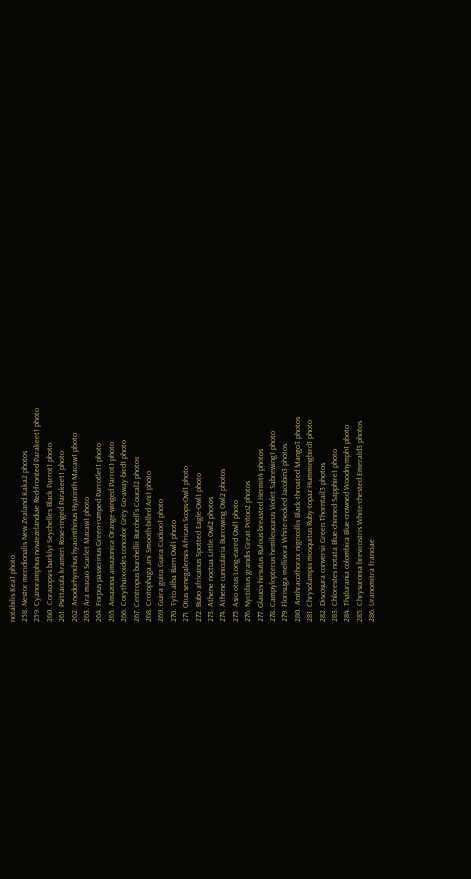notabilis Kea1 photo
258. Nestor meridionalis New Zealand Kaka2 photos
259. Cyanoramphus novaezelandiae Red-fronted Parakeet1 photo
260. Coracopsis barklyi Seychelles Black Parrot1 photo
261. Psittacula krameri Rose-ringed Parakeet1 photo
262. Anodorhynchus hyacinthinus Hyacinth Macaw1 photo
263. Ara macao Scarlet Macaw1 photo
264. Forpus passerinus Green-rumped Parrotlet1 photo
265. Amazona amazonica Orange-winged Parrot1 photo
266. Corythaixoides concolor Grey Go-away-bird1 photo
267. Centropus burchellii Burchell's Coucal2 photos
268. Crotophaga ani Smooth-billed Ani1 photo
269. Guira guira Guira Cuckoo1 photo
270. Tyto alba Barn Owl1 photo
271. Otus senegalensis African Scops-Owl1 photo
272. Bubo africanus Spotted Eagle-Owl1 photo
273. Athene noctua Little Owl2 photos
274. Athene cunicularia Burrowing Owl2 photos
275. Asio otus Long-eared Owl1 photo
276. Nyctibius grandis Great Potoo2 photos
277. Glaucis hirsutus Rufous-breasted Hermit4 photos
278. Campylopterus hemileucurus Violet Sabrewing1 photo
279. Florisuga mellivora White-necked Jacobin3 photos
280. Anthracothorax nigricollis Black-throated Mango3 photos
281. Chrysolampis mosquitus Ruby-topaz Hummingbird1 photo
282. Discosura conversii Green Thorntail3 photos
283. Chlorestes notata Blue-chinned Sapphire1 photo
284. Thalurania colombica Blue-crowned Woodnymph1 photo
285. Chrysuronia brevirostris White-chested Emerald3 photos
286. Uranomitra franciae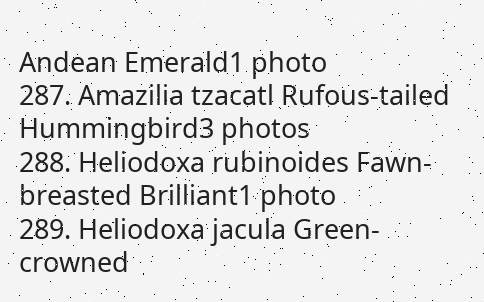Andean Emerald1 photo
287. Amazilia tzacatl Rufous-tailed Hummingbird3 photos
288. Heliodoxa rubinoides Fawn-breasted Brilliant1 photo
289. Heliodoxa jacula Green-crowned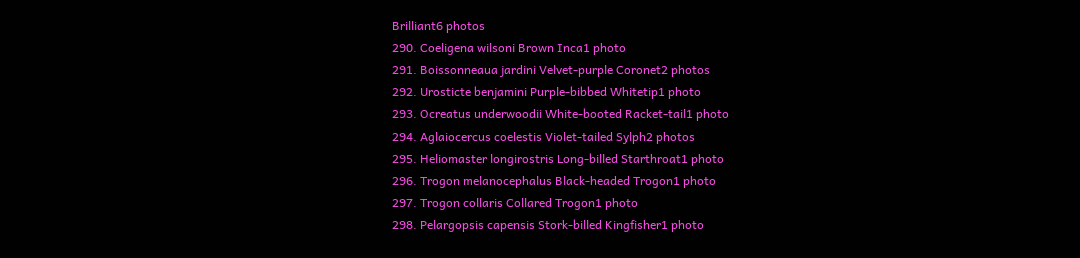Brilliant6 photos
290. Coeligena wilsoni Brown Inca1 photo
291. Boissonneaua jardini Velvet-purple Coronet2 photos
292. Urosticte benjamini Purple-bibbed Whitetip1 photo
293. Ocreatus underwoodii White-booted Racket-tail1 photo
294. Aglaiocercus coelestis Violet-tailed Sylph2 photos
295. Heliomaster longirostris Long-billed Starthroat1 photo
296. Trogon melanocephalus Black-headed Trogon1 photo
297. Trogon collaris Collared Trogon1 photo
298. Pelargopsis capensis Stork-billed Kingfisher1 photo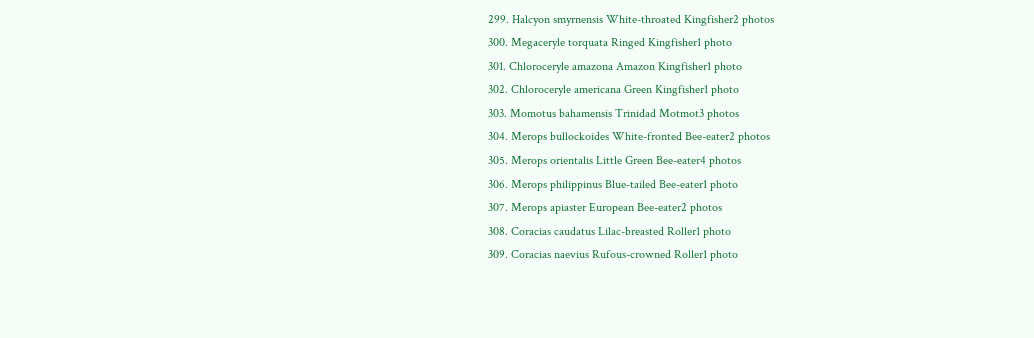299. Halcyon smyrnensis White-throated Kingfisher2 photos
300. Megaceryle torquata Ringed Kingfisher1 photo
301. Chloroceryle amazona Amazon Kingfisher1 photo
302. Chloroceryle americana Green Kingfisher1 photo
303. Momotus bahamensis Trinidad Motmot3 photos
304. Merops bullockoides White-fronted Bee-eater2 photos
305. Merops orientalis Little Green Bee-eater4 photos
306. Merops philippinus Blue-tailed Bee-eater1 photo
307. Merops apiaster European Bee-eater2 photos
308. Coracias caudatus Lilac-breasted Roller1 photo
309. Coracias naevius Rufous-crowned Roller1 photo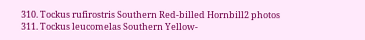310. Tockus rufirostris Southern Red-billed Hornbill2 photos
311. Tockus leucomelas Southern Yellow-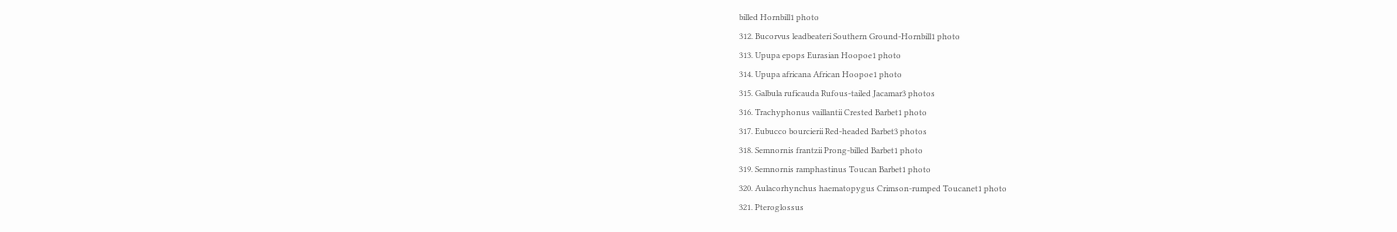billed Hornbill1 photo
312. Bucorvus leadbeateri Southern Ground-Hornbill1 photo
313. Upupa epops Eurasian Hoopoe1 photo
314. Upupa africana African Hoopoe1 photo
315. Galbula ruficauda Rufous-tailed Jacamar3 photos
316. Trachyphonus vaillantii Crested Barbet1 photo
317. Eubucco bourcierii Red-headed Barbet3 photos
318. Semnornis frantzii Prong-billed Barbet1 photo
319. Semnornis ramphastinus Toucan Barbet1 photo
320. Aulacorhynchus haematopygus Crimson-rumped Toucanet1 photo
321. Pteroglossus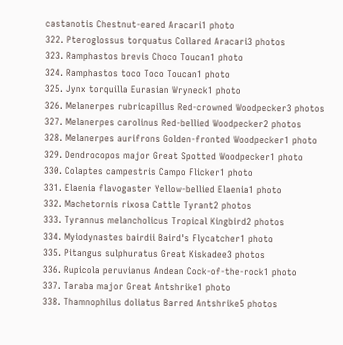castanotis Chestnut-eared Aracari1 photo
322. Pteroglossus torquatus Collared Aracari3 photos
323. Ramphastos brevis Choco Toucan1 photo
324. Ramphastos toco Toco Toucan1 photo
325. Jynx torquilla Eurasian Wryneck1 photo
326. Melanerpes rubricapillus Red-crowned Woodpecker3 photos
327. Melanerpes carolinus Red-bellied Woodpecker2 photos
328. Melanerpes aurifrons Golden-fronted Woodpecker1 photo
329. Dendrocopos major Great Spotted Woodpecker1 photo
330. Colaptes campestris Campo Flicker1 photo
331. Elaenia flavogaster Yellow-bellied Elaenia1 photo
332. Machetornis rixosa Cattle Tyrant2 photos
333. Tyrannus melancholicus Tropical Kingbird2 photos
334. Myiodynastes bairdii Baird's Flycatcher1 photo
335. Pitangus sulphuratus Great Kiskadee3 photos
336. Rupicola peruvianus Andean Cock-of-the-rock1 photo
337. Taraba major Great Antshrike1 photo
338. Thamnophilus doliatus Barred Antshrike5 photos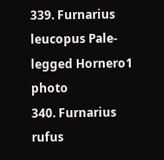339. Furnarius leucopus Pale-legged Hornero1 photo
340. Furnarius rufus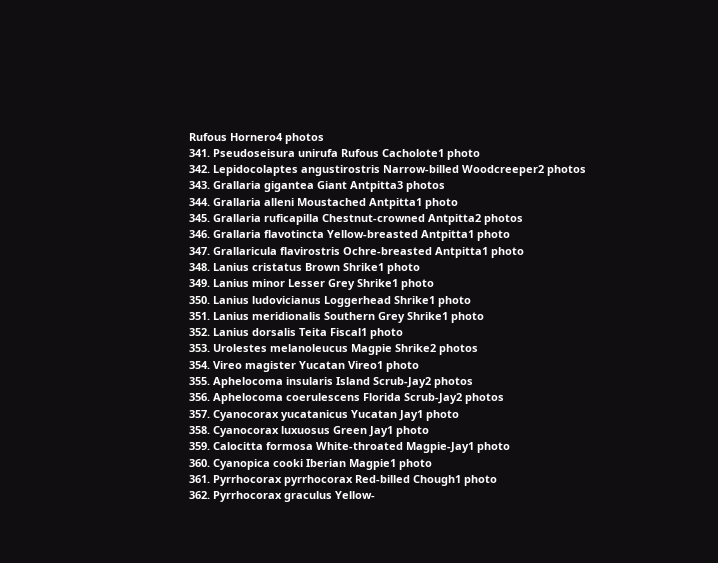Rufous Hornero4 photos
341. Pseudoseisura unirufa Rufous Cacholote1 photo
342. Lepidocolaptes angustirostris Narrow-billed Woodcreeper2 photos
343. Grallaria gigantea Giant Antpitta3 photos
344. Grallaria alleni Moustached Antpitta1 photo
345. Grallaria ruficapilla Chestnut-crowned Antpitta2 photos
346. Grallaria flavotincta Yellow-breasted Antpitta1 photo
347. Grallaricula flavirostris Ochre-breasted Antpitta1 photo
348. Lanius cristatus Brown Shrike1 photo
349. Lanius minor Lesser Grey Shrike1 photo
350. Lanius ludovicianus Loggerhead Shrike1 photo
351. Lanius meridionalis Southern Grey Shrike1 photo
352. Lanius dorsalis Teita Fiscal1 photo
353. Urolestes melanoleucus Magpie Shrike2 photos
354. Vireo magister Yucatan Vireo1 photo
355. Aphelocoma insularis Island Scrub-Jay2 photos
356. Aphelocoma coerulescens Florida Scrub-Jay2 photos
357. Cyanocorax yucatanicus Yucatan Jay1 photo
358. Cyanocorax luxuosus Green Jay1 photo
359. Calocitta formosa White-throated Magpie-Jay1 photo
360. Cyanopica cooki Iberian Magpie1 photo
361. Pyrrhocorax pyrrhocorax Red-billed Chough1 photo
362. Pyrrhocorax graculus Yellow-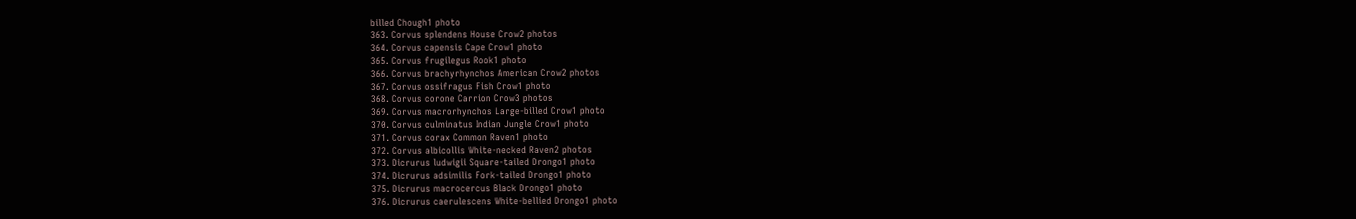billed Chough1 photo
363. Corvus splendens House Crow2 photos
364. Corvus capensis Cape Crow1 photo
365. Corvus frugilegus Rook1 photo
366. Corvus brachyrhynchos American Crow2 photos
367. Corvus ossifragus Fish Crow1 photo
368. Corvus corone Carrion Crow3 photos
369. Corvus macrorhynchos Large-billed Crow1 photo
370. Corvus culminatus Indian Jungle Crow1 photo
371. Corvus corax Common Raven1 photo
372. Corvus albicollis White-necked Raven2 photos
373. Dicrurus ludwigii Square-tailed Drongo1 photo
374. Dicrurus adsimilis Fork-tailed Drongo1 photo
375. Dicrurus macrocercus Black Drongo1 photo
376. Dicrurus caerulescens White-bellied Drongo1 photo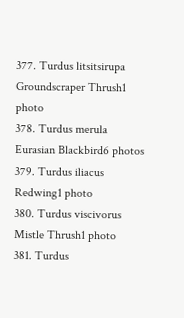377. Turdus litsitsirupa Groundscraper Thrush1 photo
378. Turdus merula Eurasian Blackbird6 photos
379. Turdus iliacus Redwing1 photo
380. Turdus viscivorus Mistle Thrush1 photo
381. Turdus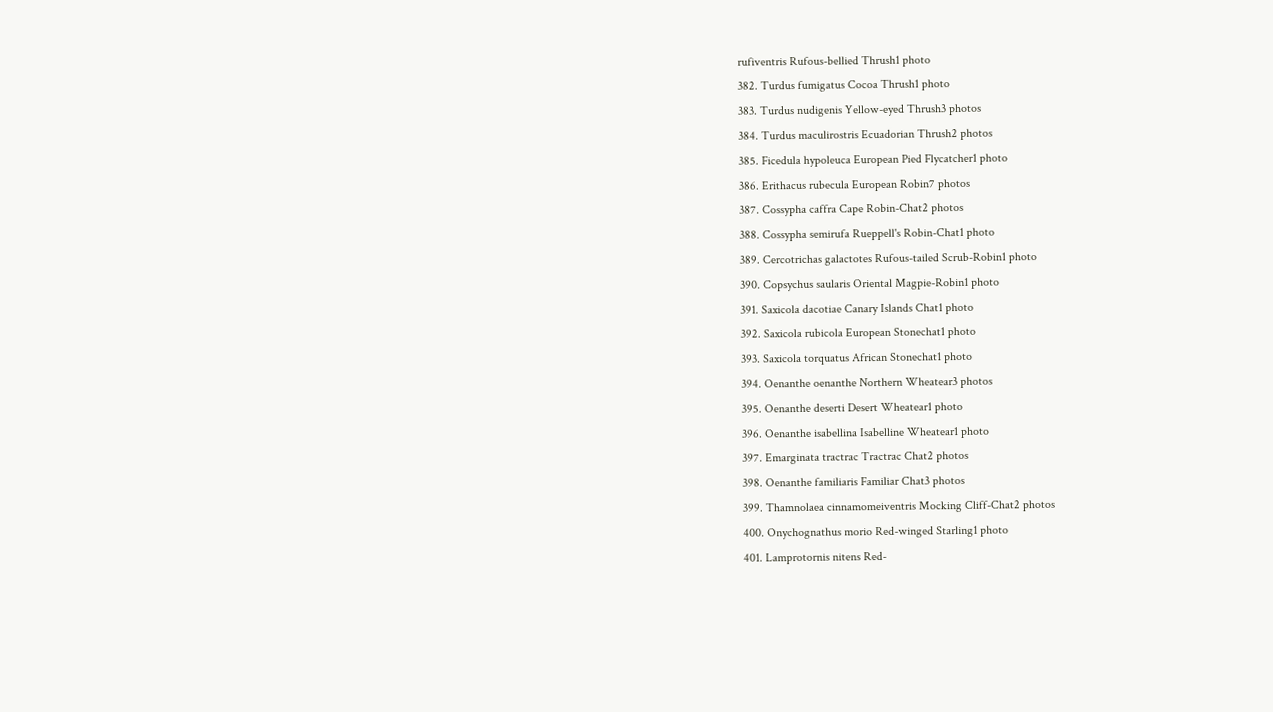rufiventris Rufous-bellied Thrush1 photo
382. Turdus fumigatus Cocoa Thrush1 photo
383. Turdus nudigenis Yellow-eyed Thrush3 photos
384. Turdus maculirostris Ecuadorian Thrush2 photos
385. Ficedula hypoleuca European Pied Flycatcher1 photo
386. Erithacus rubecula European Robin7 photos
387. Cossypha caffra Cape Robin-Chat2 photos
388. Cossypha semirufa Rueppell's Robin-Chat1 photo
389. Cercotrichas galactotes Rufous-tailed Scrub-Robin1 photo
390. Copsychus saularis Oriental Magpie-Robin1 photo
391. Saxicola dacotiae Canary Islands Chat1 photo
392. Saxicola rubicola European Stonechat1 photo
393. Saxicola torquatus African Stonechat1 photo
394. Oenanthe oenanthe Northern Wheatear3 photos
395. Oenanthe deserti Desert Wheatear1 photo
396. Oenanthe isabellina Isabelline Wheatear1 photo
397. Emarginata tractrac Tractrac Chat2 photos
398. Oenanthe familiaris Familiar Chat3 photos
399. Thamnolaea cinnamomeiventris Mocking Cliff-Chat2 photos
400. Onychognathus morio Red-winged Starling1 photo
401. Lamprotornis nitens Red-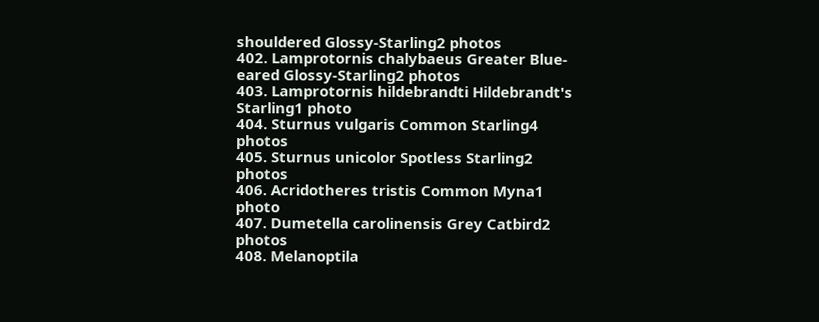shouldered Glossy-Starling2 photos
402. Lamprotornis chalybaeus Greater Blue-eared Glossy-Starling2 photos
403. Lamprotornis hildebrandti Hildebrandt's Starling1 photo
404. Sturnus vulgaris Common Starling4 photos
405. Sturnus unicolor Spotless Starling2 photos
406. Acridotheres tristis Common Myna1 photo
407. Dumetella carolinensis Grey Catbird2 photos
408. Melanoptila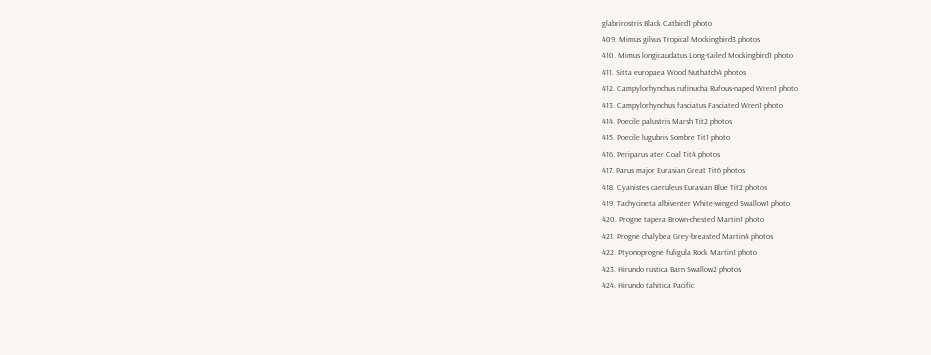glabrirostris Black Catbird1 photo
409. Mimus gilvus Tropical Mockingbird3 photos
410. Mimus longicaudatus Long-tailed Mockingbird1 photo
411. Sitta europaea Wood Nuthatch4 photos
412. Campylorhynchus rufinucha Rufous-naped Wren1 photo
413. Campylorhynchus fasciatus Fasciated Wren1 photo
414. Poecile palustris Marsh Tit2 photos
415. Poecile lugubris Sombre Tit1 photo
416. Periparus ater Coal Tit4 photos
417. Parus major Eurasian Great Tit6 photos
418. Cyanistes caeruleus Eurasian Blue Tit2 photos
419. Tachycineta albiventer White-winged Swallow1 photo
420. Progne tapera Brown-chested Martin1 photo
421. Progne chalybea Grey-breasted Martin4 photos
422. Ptyonoprogne fuligula Rock Martin1 photo
423. Hirundo rustica Barn Swallow2 photos
424. Hirundo tahitica Pacific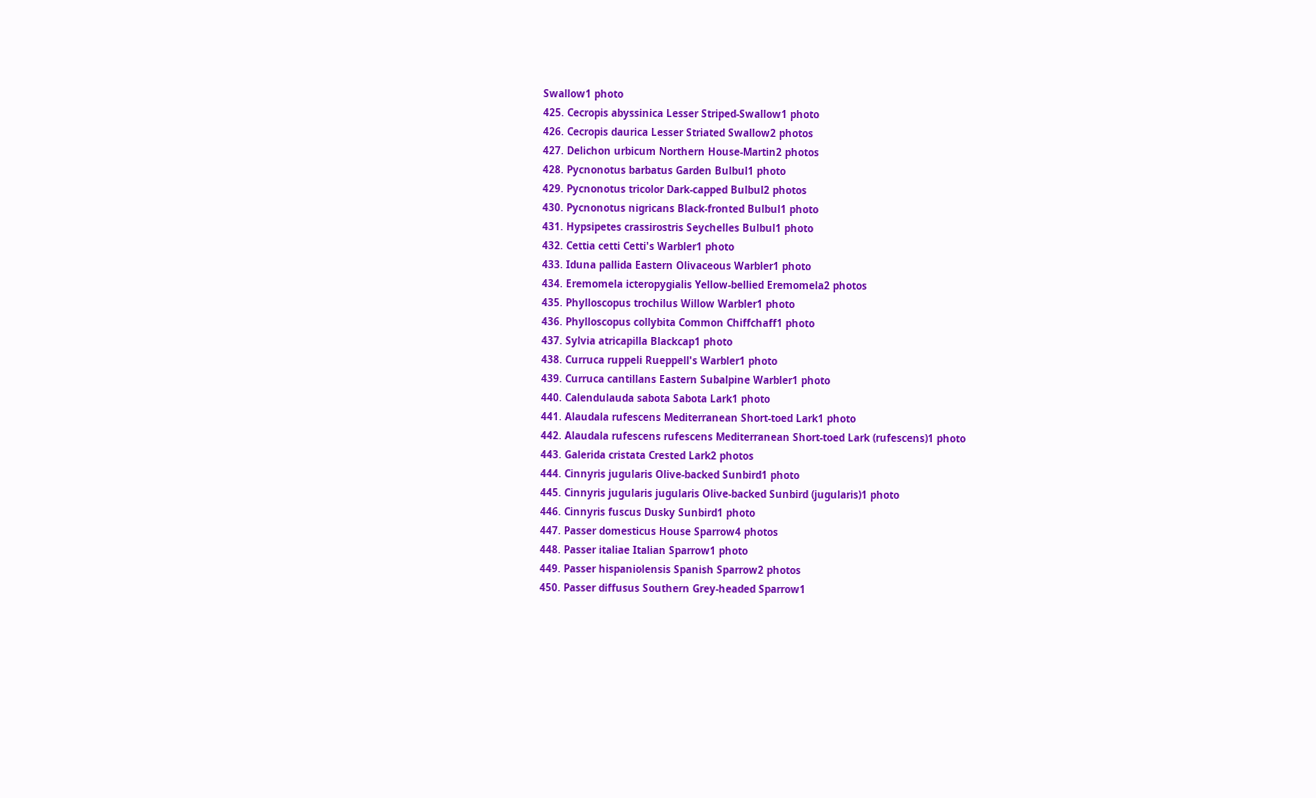Swallow1 photo
425. Cecropis abyssinica Lesser Striped-Swallow1 photo
426. Cecropis daurica Lesser Striated Swallow2 photos
427. Delichon urbicum Northern House-Martin2 photos
428. Pycnonotus barbatus Garden Bulbul1 photo
429. Pycnonotus tricolor Dark-capped Bulbul2 photos
430. Pycnonotus nigricans Black-fronted Bulbul1 photo
431. Hypsipetes crassirostris Seychelles Bulbul1 photo
432. Cettia cetti Cetti's Warbler1 photo
433. Iduna pallida Eastern Olivaceous Warbler1 photo
434. Eremomela icteropygialis Yellow-bellied Eremomela2 photos
435. Phylloscopus trochilus Willow Warbler1 photo
436. Phylloscopus collybita Common Chiffchaff1 photo
437. Sylvia atricapilla Blackcap1 photo
438. Curruca ruppeli Rueppell's Warbler1 photo
439. Curruca cantillans Eastern Subalpine Warbler1 photo
440. Calendulauda sabota Sabota Lark1 photo
441. Alaudala rufescens Mediterranean Short-toed Lark1 photo
442. Alaudala rufescens rufescens Mediterranean Short-toed Lark (rufescens)1 photo
443. Galerida cristata Crested Lark2 photos
444. Cinnyris jugularis Olive-backed Sunbird1 photo
445. Cinnyris jugularis jugularis Olive-backed Sunbird (jugularis)1 photo
446. Cinnyris fuscus Dusky Sunbird1 photo
447. Passer domesticus House Sparrow4 photos
448. Passer italiae Italian Sparrow1 photo
449. Passer hispaniolensis Spanish Sparrow2 photos
450. Passer diffusus Southern Grey-headed Sparrow1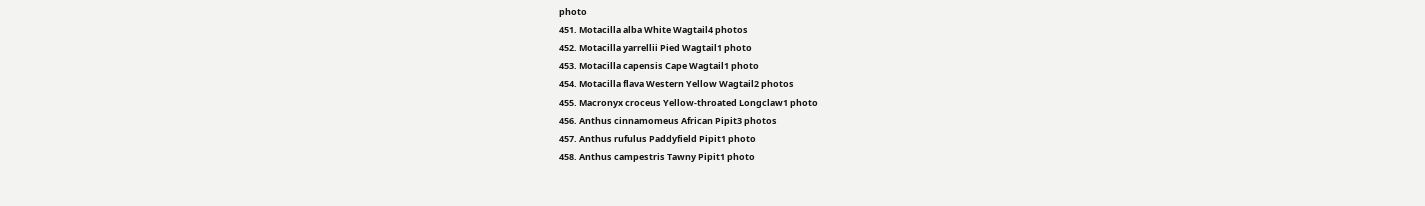photo
451. Motacilla alba White Wagtail4 photos
452. Motacilla yarrellii Pied Wagtail1 photo
453. Motacilla capensis Cape Wagtail1 photo
454. Motacilla flava Western Yellow Wagtail2 photos
455. Macronyx croceus Yellow-throated Longclaw1 photo
456. Anthus cinnamomeus African Pipit3 photos
457. Anthus rufulus Paddyfield Pipit1 photo
458. Anthus campestris Tawny Pipit1 photo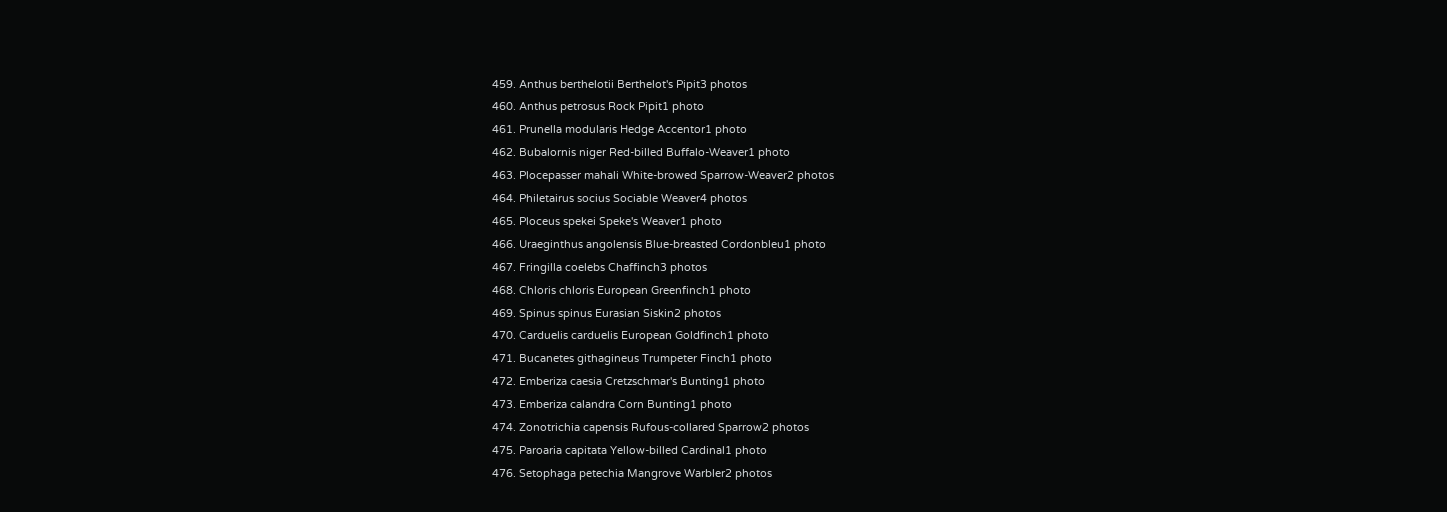459. Anthus berthelotii Berthelot's Pipit3 photos
460. Anthus petrosus Rock Pipit1 photo
461. Prunella modularis Hedge Accentor1 photo
462. Bubalornis niger Red-billed Buffalo-Weaver1 photo
463. Plocepasser mahali White-browed Sparrow-Weaver2 photos
464. Philetairus socius Sociable Weaver4 photos
465. Ploceus spekei Speke's Weaver1 photo
466. Uraeginthus angolensis Blue-breasted Cordonbleu1 photo
467. Fringilla coelebs Chaffinch3 photos
468. Chloris chloris European Greenfinch1 photo
469. Spinus spinus Eurasian Siskin2 photos
470. Carduelis carduelis European Goldfinch1 photo
471. Bucanetes githagineus Trumpeter Finch1 photo
472. Emberiza caesia Cretzschmar's Bunting1 photo
473. Emberiza calandra Corn Bunting1 photo
474. Zonotrichia capensis Rufous-collared Sparrow2 photos
475. Paroaria capitata Yellow-billed Cardinal1 photo
476. Setophaga petechia Mangrove Warbler2 photos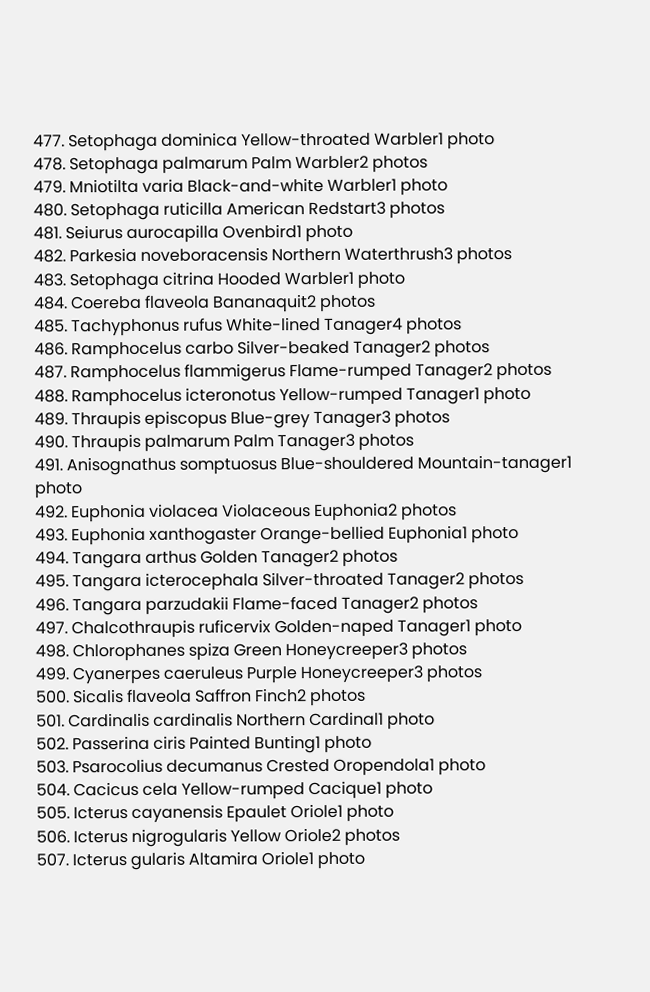477. Setophaga dominica Yellow-throated Warbler1 photo
478. Setophaga palmarum Palm Warbler2 photos
479. Mniotilta varia Black-and-white Warbler1 photo
480. Setophaga ruticilla American Redstart3 photos
481. Seiurus aurocapilla Ovenbird1 photo
482. Parkesia noveboracensis Northern Waterthrush3 photos
483. Setophaga citrina Hooded Warbler1 photo
484. Coereba flaveola Bananaquit2 photos
485. Tachyphonus rufus White-lined Tanager4 photos
486. Ramphocelus carbo Silver-beaked Tanager2 photos
487. Ramphocelus flammigerus Flame-rumped Tanager2 photos
488. Ramphocelus icteronotus Yellow-rumped Tanager1 photo
489. Thraupis episcopus Blue-grey Tanager3 photos
490. Thraupis palmarum Palm Tanager3 photos
491. Anisognathus somptuosus Blue-shouldered Mountain-tanager1 photo
492. Euphonia violacea Violaceous Euphonia2 photos
493. Euphonia xanthogaster Orange-bellied Euphonia1 photo
494. Tangara arthus Golden Tanager2 photos
495. Tangara icterocephala Silver-throated Tanager2 photos
496. Tangara parzudakii Flame-faced Tanager2 photos
497. Chalcothraupis ruficervix Golden-naped Tanager1 photo
498. Chlorophanes spiza Green Honeycreeper3 photos
499. Cyanerpes caeruleus Purple Honeycreeper3 photos
500. Sicalis flaveola Saffron Finch2 photos
501. Cardinalis cardinalis Northern Cardinal1 photo
502. Passerina ciris Painted Bunting1 photo
503. Psarocolius decumanus Crested Oropendola1 photo
504. Cacicus cela Yellow-rumped Cacique1 photo
505. Icterus cayanensis Epaulet Oriole1 photo
506. Icterus nigrogularis Yellow Oriole2 photos
507. Icterus gularis Altamira Oriole1 photo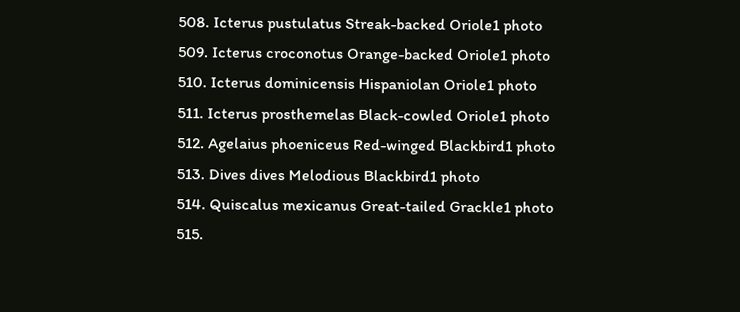508. Icterus pustulatus Streak-backed Oriole1 photo
509. Icterus croconotus Orange-backed Oriole1 photo
510. Icterus dominicensis Hispaniolan Oriole1 photo
511. Icterus prosthemelas Black-cowled Oriole1 photo
512. Agelaius phoeniceus Red-winged Blackbird1 photo
513. Dives dives Melodious Blackbird1 photo
514. Quiscalus mexicanus Great-tailed Grackle1 photo
515.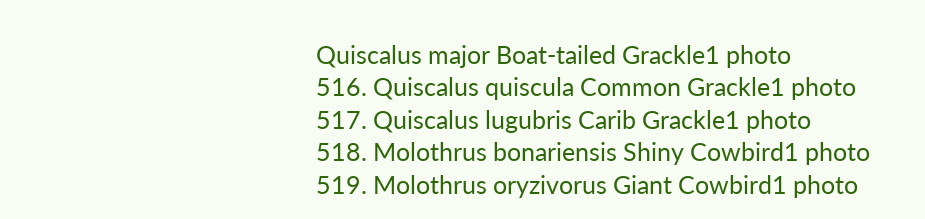Quiscalus major Boat-tailed Grackle1 photo
516. Quiscalus quiscula Common Grackle1 photo
517. Quiscalus lugubris Carib Grackle1 photo
518. Molothrus bonariensis Shiny Cowbird1 photo
519. Molothrus oryzivorus Giant Cowbird1 photo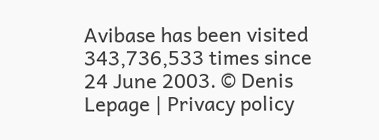Avibase has been visited 343,736,533 times since 24 June 2003. © Denis Lepage | Privacy policy